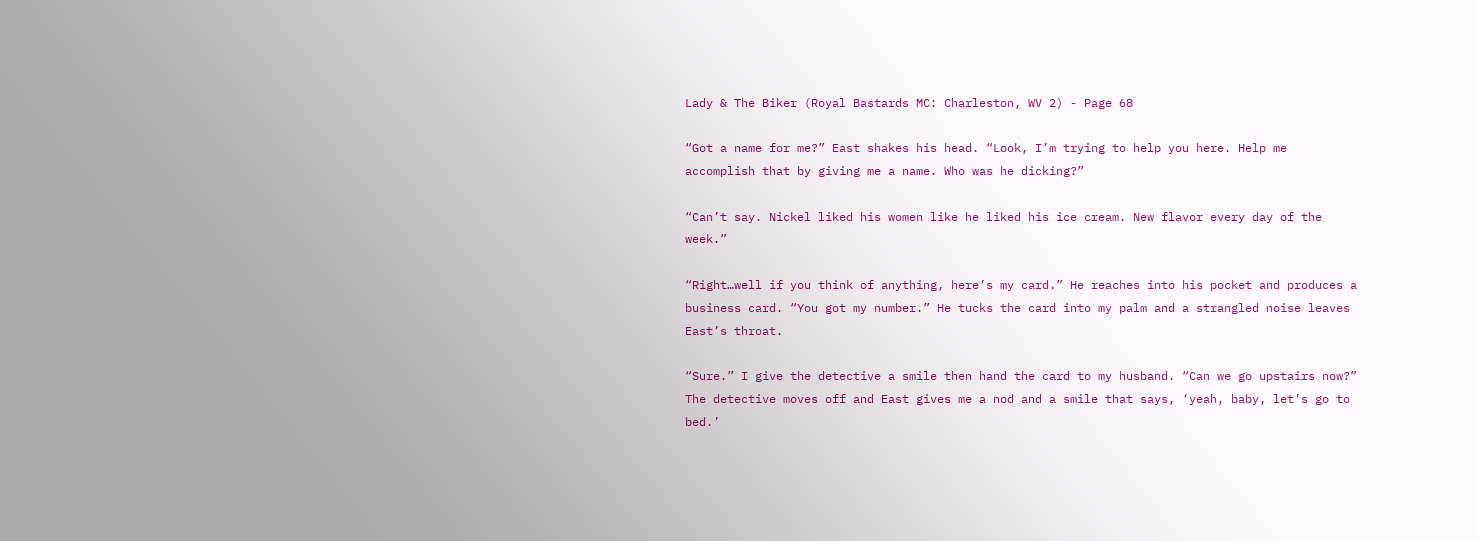Lady & The Biker (Royal Bastards MC: Charleston, WV 2) - Page 68

“Got a name for me?” East shakes his head. “Look, I’m trying to help you here. Help me accomplish that by giving me a name. Who was he dicking?”

“Can’t say. Nickel liked his women like he liked his ice cream. New flavor every day of the week.”

“Right…well if you think of anything, here’s my card.” He reaches into his pocket and produces a business card. “You got my number.” He tucks the card into my palm and a strangled noise leaves East’s throat.

“Sure.” I give the detective a smile then hand the card to my husband. “Can we go upstairs now?” The detective moves off and East gives me a nod and a smile that says, ‘yeah, baby, let’s go to bed.’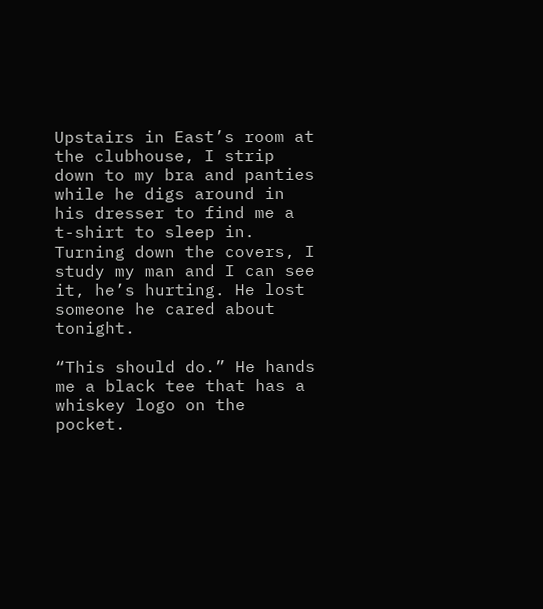Upstairs in East’s room at the clubhouse, I strip down to my bra and panties while he digs around in his dresser to find me a t-shirt to sleep in. Turning down the covers, I study my man and I can see it, he’s hurting. He lost someone he cared about tonight.

“This should do.” He hands me a black tee that has a whiskey logo on the pocket.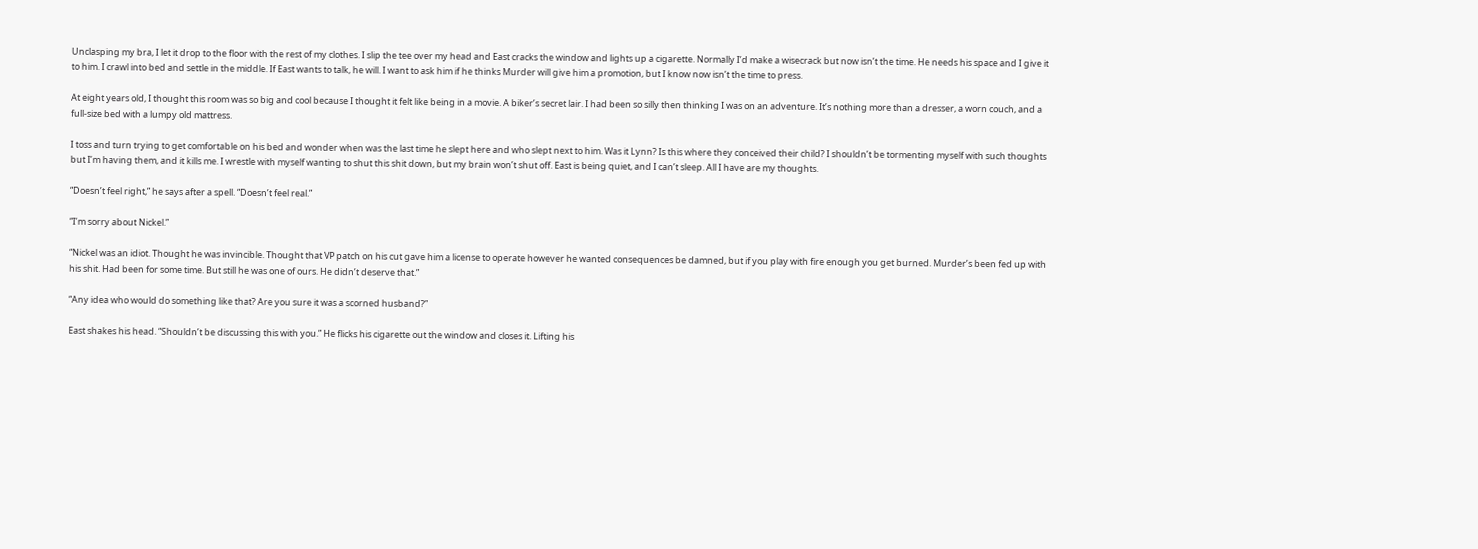Unclasping my bra, I let it drop to the floor with the rest of my clothes. I slip the tee over my head and East cracks the window and lights up a cigarette. Normally I’d make a wisecrack but now isn’t the time. He needs his space and I give it to him. I crawl into bed and settle in the middle. If East wants to talk, he will. I want to ask him if he thinks Murder will give him a promotion, but I know now isn’t the time to press.

At eight years old, I thought this room was so big and cool because I thought it felt like being in a movie. A biker’s secret lair. I had been so silly then thinking I was on an adventure. It’s nothing more than a dresser, a worn couch, and a full-size bed with a lumpy old mattress.

I toss and turn trying to get comfortable on his bed and wonder when was the last time he slept here and who slept next to him. Was it Lynn? Is this where they conceived their child? I shouldn’t be tormenting myself with such thoughts but I’m having them, and it kills me. I wrestle with myself wanting to shut this shit down, but my brain won’t shut off. East is being quiet, and I can’t sleep. All I have are my thoughts.

“Doesn’t feel right,” he says after a spell. “Doesn’t feel real.”

“I’m sorry about Nickel.”

“Nickel was an idiot. Thought he was invincible. Thought that VP patch on his cut gave him a license to operate however he wanted consequences be damned, but if you play with fire enough you get burned. Murder’s been fed up with his shit. Had been for some time. But still he was one of ours. He didn’t deserve that.”

“Any idea who would do something like that? Are you sure it was a scorned husband?”

East shakes his head. “Shouldn’t be discussing this with you.” He flicks his cigarette out the window and closes it. Lifting his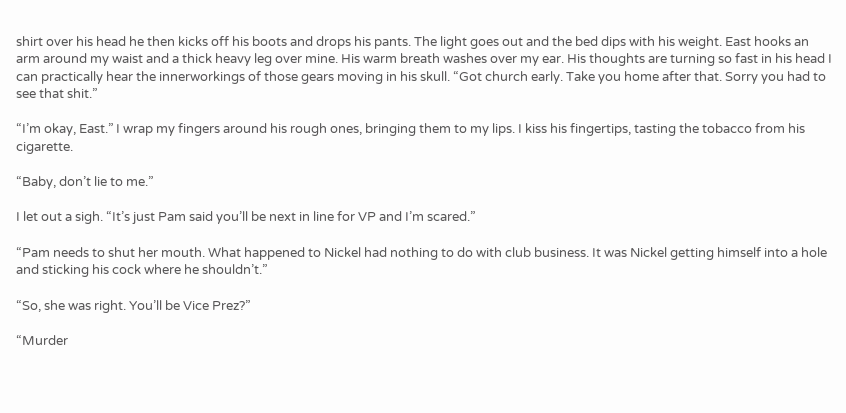shirt over his head he then kicks off his boots and drops his pants. The light goes out and the bed dips with his weight. East hooks an arm around my waist and a thick heavy leg over mine. His warm breath washes over my ear. His thoughts are turning so fast in his head I can practically hear the innerworkings of those gears moving in his skull. “Got church early. Take you home after that. Sorry you had to see that shit.”

“I’m okay, East.” I wrap my fingers around his rough ones, bringing them to my lips. I kiss his fingertips, tasting the tobacco from his cigarette.

“Baby, don’t lie to me.”

I let out a sigh. “It’s just Pam said you’ll be next in line for VP and I’m scared.”

“Pam needs to shut her mouth. What happened to Nickel had nothing to do with club business. It was Nickel getting himself into a hole and sticking his cock where he shouldn’t.”

“So, she was right. You’ll be Vice Prez?”

“Murder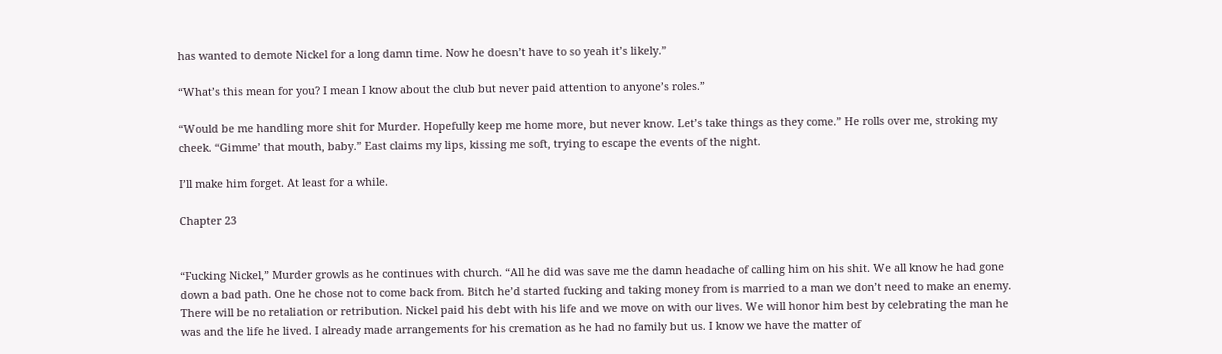has wanted to demote Nickel for a long damn time. Now he doesn’t have to so yeah it’s likely.”

“What’s this mean for you? I mean I know about the club but never paid attention to anyone’s roles.”

“Would be me handling more shit for Murder. Hopefully keep me home more, but never know. Let’s take things as they come.” He rolls over me, stroking my cheek. “Gimme’ that mouth, baby.” East claims my lips, kissing me soft, trying to escape the events of the night.

I’ll make him forget. At least for a while.

Chapter 23


“Fucking Nickel,” Murder growls as he continues with church. “All he did was save me the damn headache of calling him on his shit. We all know he had gone down a bad path. One he chose not to come back from. Bitch he’d started fucking and taking money from is married to a man we don’t need to make an enemy. There will be no retaliation or retribution. Nickel paid his debt with his life and we move on with our lives. We will honor him best by celebrating the man he was and the life he lived. I already made arrangements for his cremation as he had no family but us. I know we have the matter of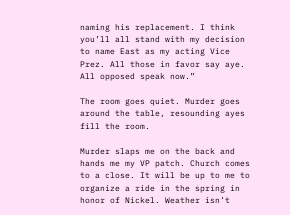naming his replacement. I think you’ll all stand with my decision to name East as my acting Vice Prez. All those in favor say aye. All opposed speak now.”

The room goes quiet. Murder goes around the table, resounding ayes fill the room.

Murder slaps me on the back and hands me my VP patch. Church comes to a close. It will be up to me to organize a ride in the spring in honor of Nickel. Weather isn’t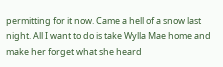permitting for it now. Came a hell of a snow last night. All I want to do is take Wylla Mae home and make her forget what she heard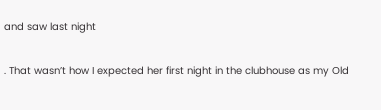and saw last night

. That wasn’t how I expected her first night in the clubhouse as my Old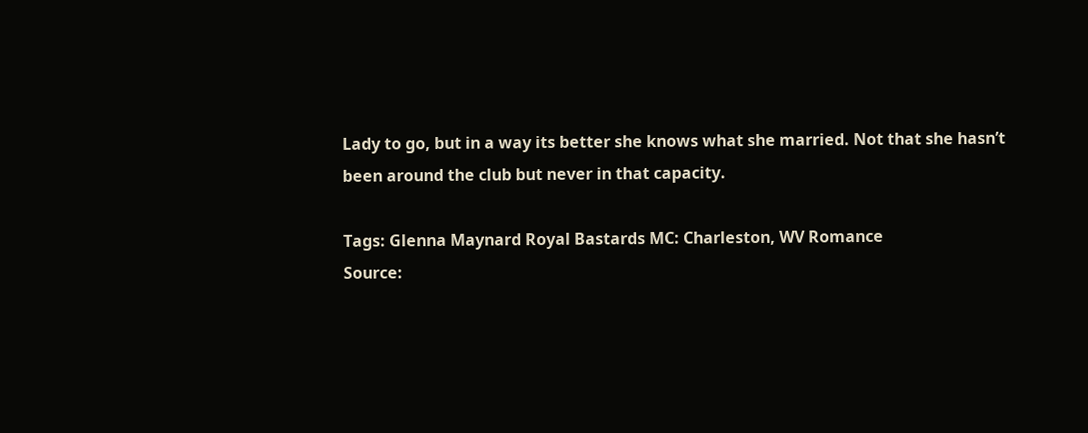Lady to go, but in a way its better she knows what she married. Not that she hasn’t been around the club but never in that capacity.

Tags: Glenna Maynard Royal Bastards MC: Charleston, WV Romance
Source: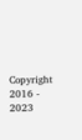Copyright 2016 - 2023